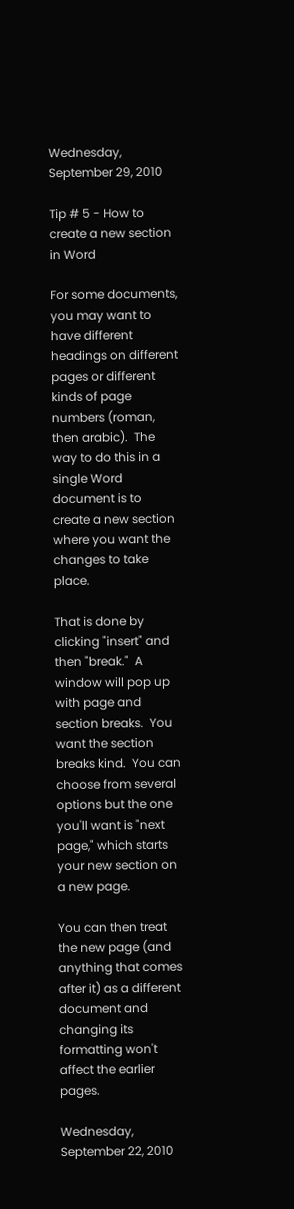Wednesday, September 29, 2010

Tip # 5 - How to create a new section in Word

For some documents, you may want to have different headings on different pages or different kinds of page numbers (roman, then arabic).  The way to do this in a single Word document is to create a new section where you want the changes to take place.

That is done by clicking "insert" and then "break."  A window will pop up with page and section breaks.  You want the section breaks kind.  You can choose from several options but the one you'll want is "next page," which starts your new section on a new page.

You can then treat the new page (and anything that comes after it) as a different document and changing its formatting won't affect the earlier pages.

Wednesday, September 22, 2010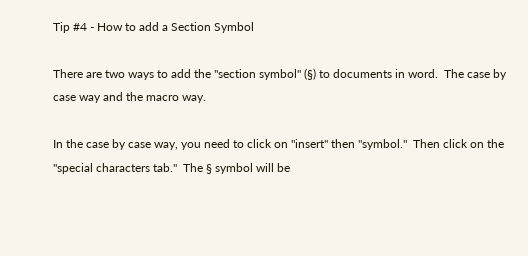Tip #4 - How to add a Section Symbol

There are two ways to add the "section symbol" (§) to documents in word.  The case by case way and the macro way.

In the case by case way, you need to click on "insert" then "symbol."  Then click on the "special characters tab."  The § symbol will be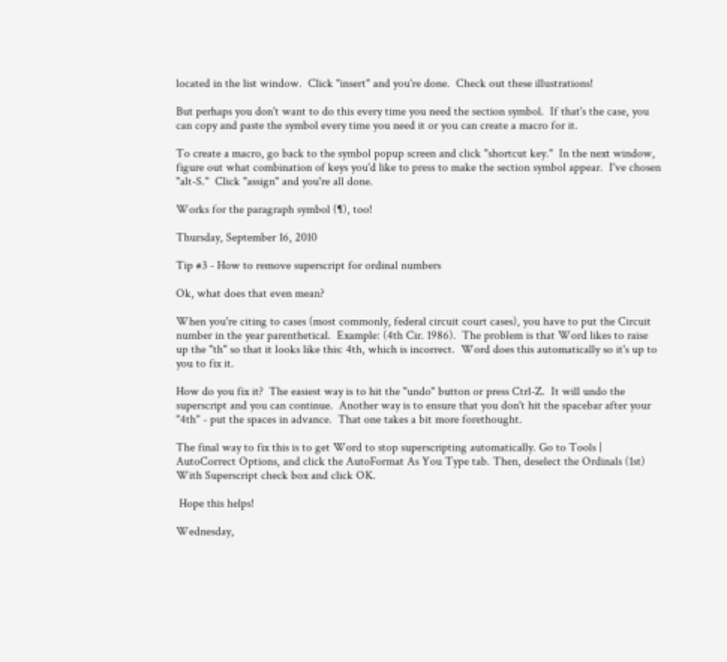located in the list window.  Click "insert" and you're done.  Check out these illustrations!

But perhaps you don't want to do this every time you need the section symbol.  If that's the case, you can copy and paste the symbol every time you need it or you can create a macro for it.

To create a macro, go back to the symbol popup screen and click "shortcut key."  In the next window, figure out what combination of keys you'd like to press to make the section symbol appear.  I've chosen "alt-S."  Click "assign" and you're all done.

Works for the paragraph symbol (¶), too!

Thursday, September 16, 2010

Tip #3 - How to remove superscript for ordinal numbers

Ok, what does that even mean?

When you're citing to cases (most commonly, federal circuit court cases), you have to put the Circuit number in the year parenthetical.  Example: (4th Cir. 1986).  The problem is that Word likes to raise up the "th" so that it looks like this: 4th, which is incorrect.  Word does this automatically so it's up to you to fix it.

How do you fix it?  The easiest way is to hit the "undo" button or press Ctrl-Z.  It will undo the superscript and you can continue.  Another way is to ensure that you don't hit the spacebar after your "4th" - put the spaces in advance.  That one takes a bit more forethought.

The final way to fix this is to get Word to stop superscripting automatically. Go to Tools | AutoCorrect Options, and click the AutoFormat As You Type tab. Then, deselect the Ordinals (1st) With Superscript check box and click OK.

 Hope this helps!

Wednesday,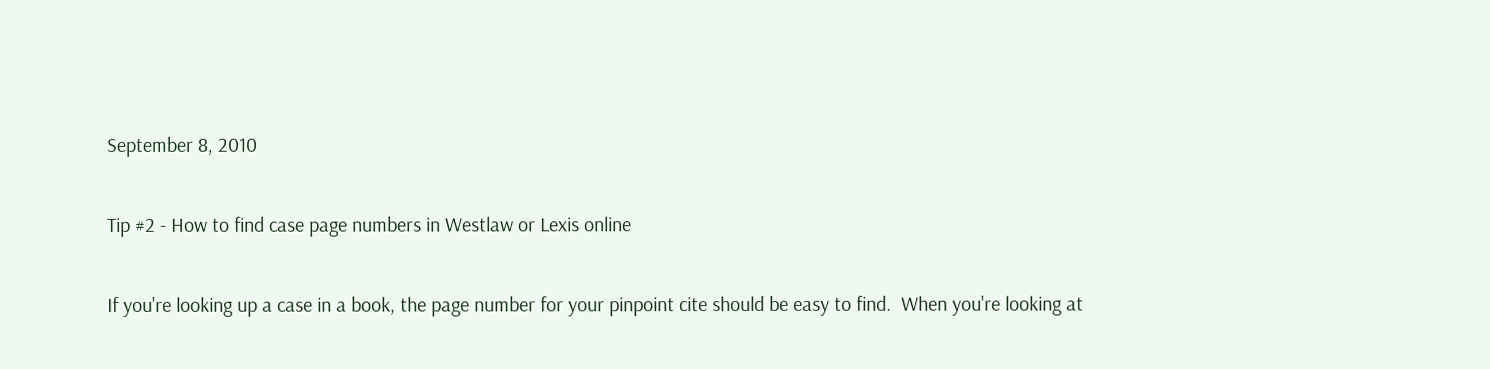September 8, 2010

Tip #2 - How to find case page numbers in Westlaw or Lexis online

If you're looking up a case in a book, the page number for your pinpoint cite should be easy to find.  When you're looking at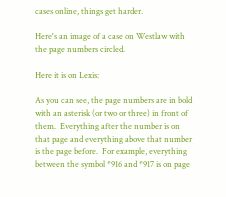cases online, things get harder.

Here's an image of a case on Westlaw with the page numbers circled.

Here it is on Lexis:

As you can see, the page numbers are in bold with an asterisk (or two or three) in front of them.  Everything after the number is on that page and everything above that number is the page before.  For example, everything between the symbol *916 and *917 is on page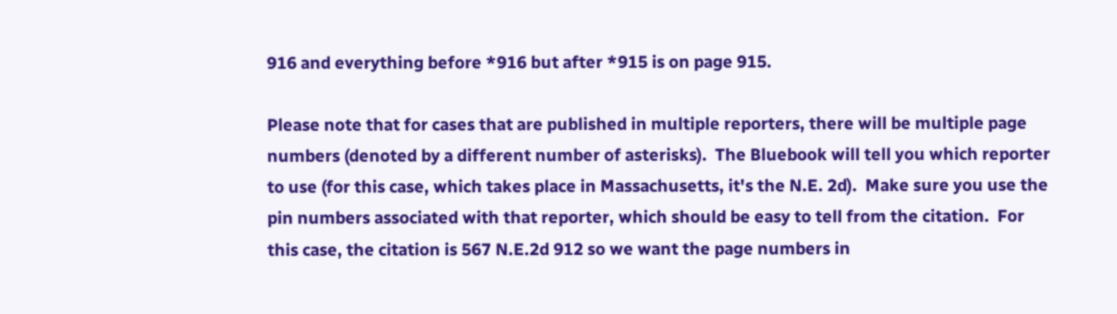916 and everything before *916 but after *915 is on page 915.

Please note that for cases that are published in multiple reporters, there will be multiple page numbers (denoted by a different number of asterisks).  The Bluebook will tell you which reporter to use (for this case, which takes place in Massachusetts, it's the N.E. 2d).  Make sure you use the pin numbers associated with that reporter, which should be easy to tell from the citation.  For this case, the citation is 567 N.E.2d 912 so we want the page numbers in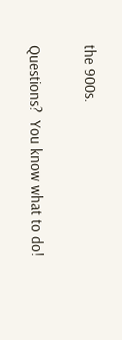the 900s.

Questions?  You know what to do!